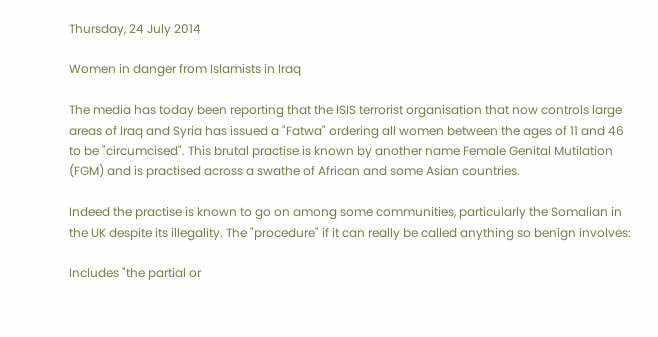Thursday, 24 July 2014

Women in danger from Islamists in Iraq

The media has today been reporting that the ISIS terrorist organisation that now controls large areas of Iraq and Syria has issued a "Fatwa" ordering all women between the ages of 11 and 46 to be "circumcised". This brutal practise is known by another name Female Genital Mutilation (FGM) and is practised across a swathe of African and some Asian countries.

Indeed the practise is known to go on among some communities, particularly the Somalian in the UK despite its illegality. The "procedure" if it can really be called anything so benign involves:

Includes "the partial or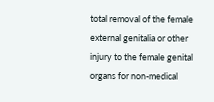total removal of the female external genitalia or other injury to the female genital organs for non-medical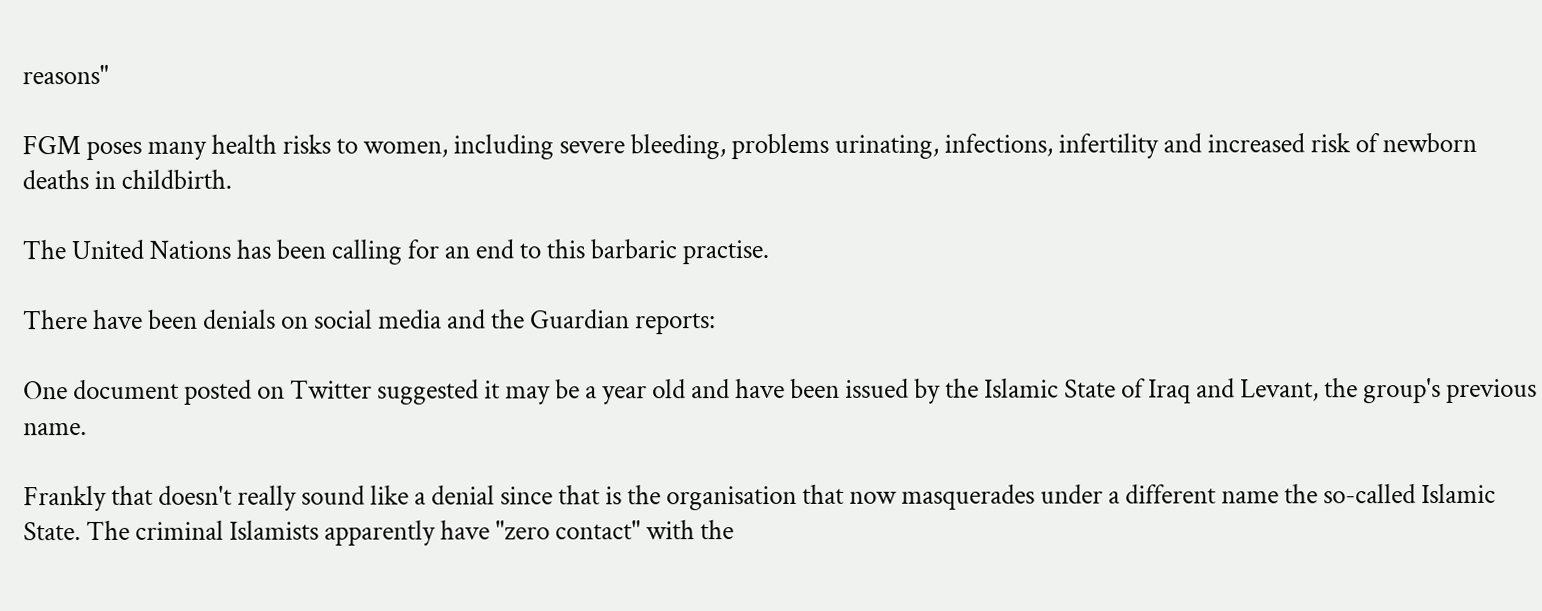reasons"

FGM poses many health risks to women, including severe bleeding, problems urinating, infections, infertility and increased risk of newborn deaths in childbirth.

The United Nations has been calling for an end to this barbaric practise.

There have been denials on social media and the Guardian reports:

One document posted on Twitter suggested it may be a year old and have been issued by the Islamic State of Iraq and Levant, the group's previous name.

Frankly that doesn't really sound like a denial since that is the organisation that now masquerades under a different name the so-called Islamic State. The criminal Islamists apparently have "zero contact" with the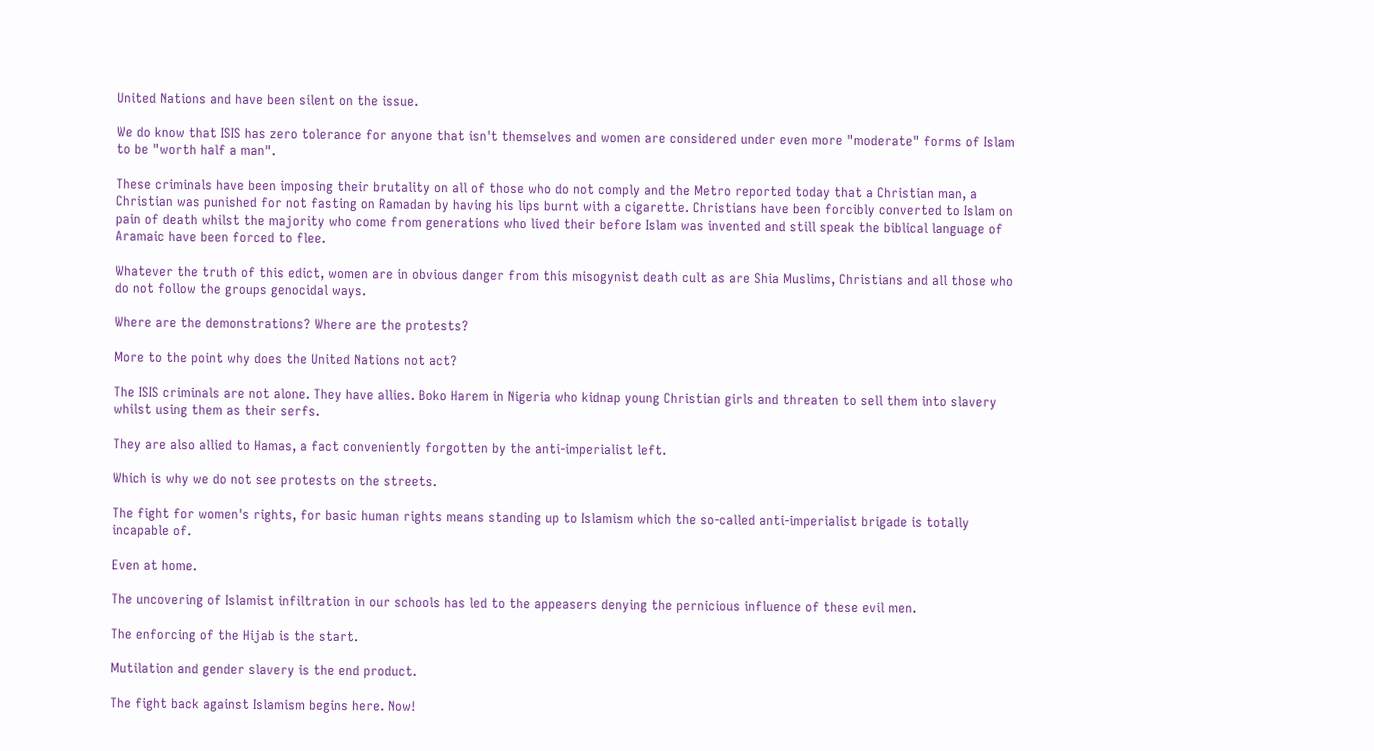United Nations and have been silent on the issue.

We do know that ISIS has zero tolerance for anyone that isn't themselves and women are considered under even more "moderate" forms of Islam to be "worth half a man".

These criminals have been imposing their brutality on all of those who do not comply and the Metro reported today that a Christian man, a Christian was punished for not fasting on Ramadan by having his lips burnt with a cigarette. Christians have been forcibly converted to Islam on pain of death whilst the majority who come from generations who lived their before Islam was invented and still speak the biblical language of Aramaic have been forced to flee.

Whatever the truth of this edict, women are in obvious danger from this misogynist death cult as are Shia Muslims, Christians and all those who do not follow the groups genocidal ways.

Where are the demonstrations? Where are the protests?

More to the point why does the United Nations not act?

The ISIS criminals are not alone. They have allies. Boko Harem in Nigeria who kidnap young Christian girls and threaten to sell them into slavery whilst using them as their serfs.

They are also allied to Hamas, a fact conveniently forgotten by the anti-imperialist left.

Which is why we do not see protests on the streets.

The fight for women's rights, for basic human rights means standing up to Islamism which the so-called anti-imperialist brigade is totally incapable of.

Even at home.

The uncovering of Islamist infiltration in our schools has led to the appeasers denying the pernicious influence of these evil men.

The enforcing of the Hijab is the start.

Mutilation and gender slavery is the end product.

The fight back against Islamism begins here. Now!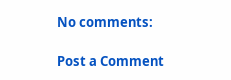No comments:

Post a Comment